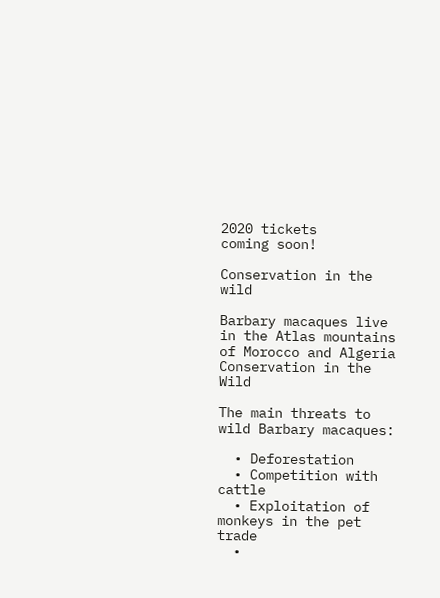2020 tickets
coming soon!

Conservation in the wild

Barbary macaques live in the Atlas mountains of Morocco and Algeria
Conservation in the Wild

The main threats to wild Barbary macaques:

  • Deforestation
  • Competition with cattle
  • Exploitation of monkeys in the pet trade
  •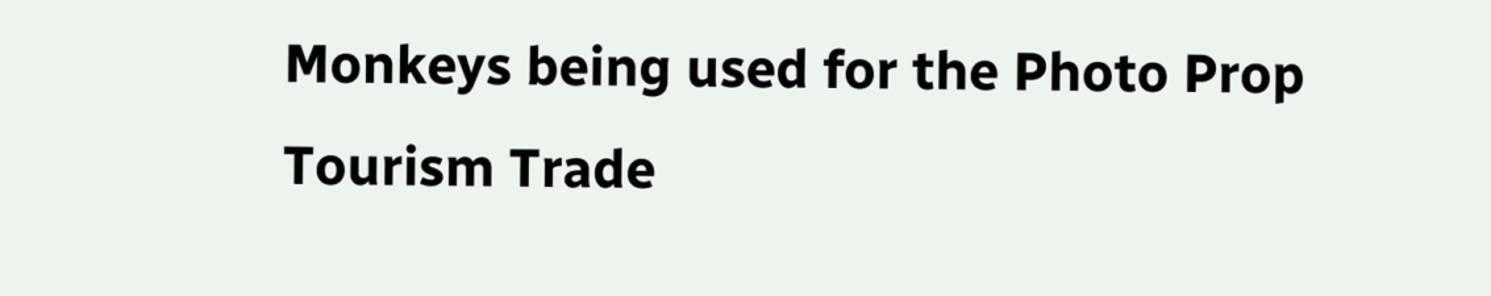Monkeys being used for the Photo Prop Tourism Trade